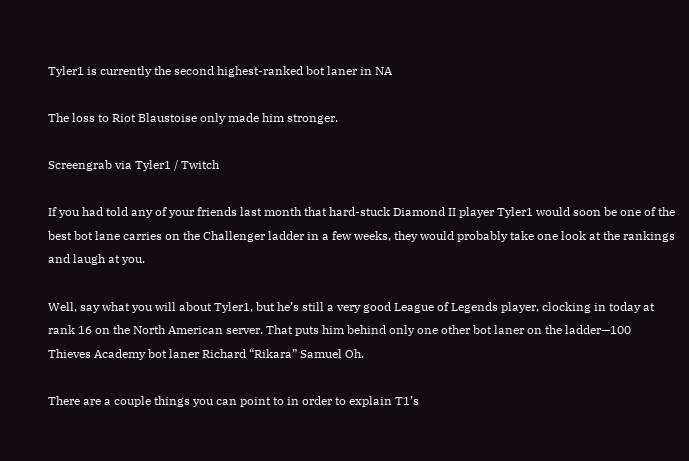Tyler1 is currently the second highest-ranked bot laner in NA

The loss to Riot Blaustoise only made him stronger.

Screengrab via Tyler1 / Twitch

If you had told any of your friends last month that hard-stuck Diamond II player Tyler1 would soon be one of the best bot lane carries on the Challenger ladder in a few weeks, they would probably take one look at the rankings and laugh at you.

Well, say what you will about Tyler1, but he’s still a very good League of Legends player, clocking in today at rank 16 on the North American server. That puts him behind only one other bot laner on the ladder—100 Thieves Academy bot laner Richard “Rikara” Samuel Oh.

There are a couple things you can point to in order to explain T1’s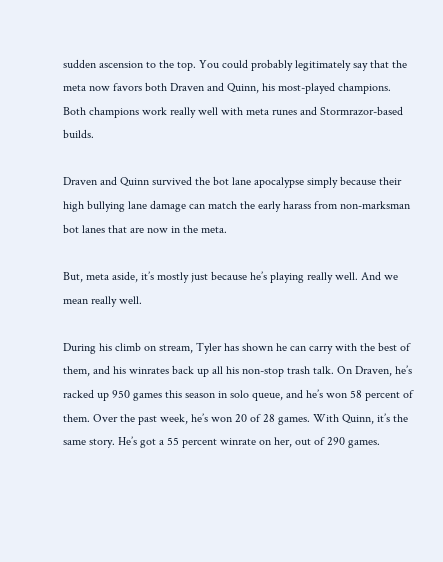sudden ascension to the top. You could probably legitimately say that the meta now favors both Draven and Quinn, his most-played champions. Both champions work really well with meta runes and Stormrazor-based builds.

Draven and Quinn survived the bot lane apocalypse simply because their high bullying lane damage can match the early harass from non-marksman bot lanes that are now in the meta.

But, meta aside, it’s mostly just because he’s playing really well. And we mean really well.

During his climb on stream, Tyler has shown he can carry with the best of them, and his winrates back up all his non-stop trash talk. On Draven, he’s racked up 950 games this season in solo queue, and he’s won 58 percent of them. Over the past week, he’s won 20 of 28 games. With Quinn, it’s the same story. He’s got a 55 percent winrate on her, out of 290 games.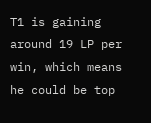T1 is gaining around 19 LP per win, which means he could be top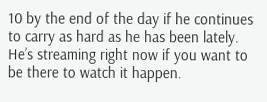10 by the end of the day if he continues to carry as hard as he has been lately. He’s streaming right now if you want to be there to watch it happen.